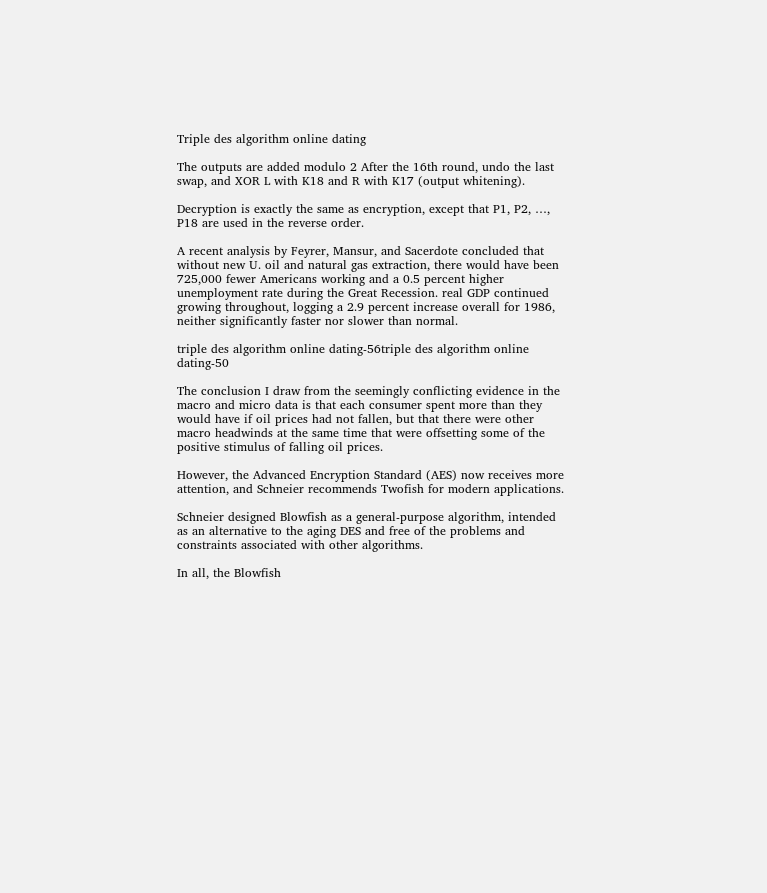Triple des algorithm online dating

The outputs are added modulo 2 After the 16th round, undo the last swap, and XOR L with K18 and R with K17 (output whitening).

Decryption is exactly the same as encryption, except that P1, P2, …, P18 are used in the reverse order.

A recent analysis by Feyrer, Mansur, and Sacerdote concluded that without new U. oil and natural gas extraction, there would have been 725,000 fewer Americans working and a 0.5 percent higher unemployment rate during the Great Recession. real GDP continued growing throughout, logging a 2.9 percent increase overall for 1986, neither significantly faster nor slower than normal.

triple des algorithm online dating-56triple des algorithm online dating-50

The conclusion I draw from the seemingly conflicting evidence in the macro and micro data is that each consumer spent more than they would have if oil prices had not fallen, but that there were other macro headwinds at the same time that were offsetting some of the positive stimulus of falling oil prices.

However, the Advanced Encryption Standard (AES) now receives more attention, and Schneier recommends Twofish for modern applications.

Schneier designed Blowfish as a general-purpose algorithm, intended as an alternative to the aging DES and free of the problems and constraints associated with other algorithms.

In all, the Blowfish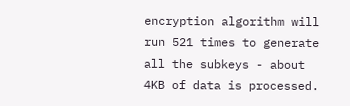encryption algorithm will run 521 times to generate all the subkeys - about 4KB of data is processed.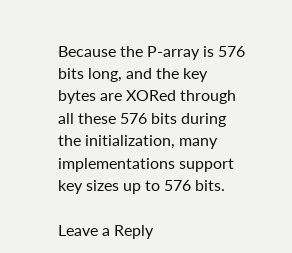Because the P-array is 576 bits long, and the key bytes are XORed through all these 576 bits during the initialization, many implementations support key sizes up to 576 bits.

Leave a Reply